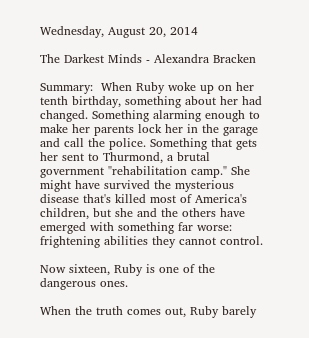Wednesday, August 20, 2014

The Darkest Minds - Alexandra Bracken

Summary:  When Ruby woke up on her tenth birthday, something about her had changed. Something alarming enough to make her parents lock her in the garage and call the police. Something that gets her sent to Thurmond, a brutal government "rehabilitation camp." She might have survived the mysterious disease that's killed most of America's children, but she and the others have emerged with something far worse: frightening abilities they cannot control.

Now sixteen, Ruby is one of the dangerous ones.

When the truth comes out, Ruby barely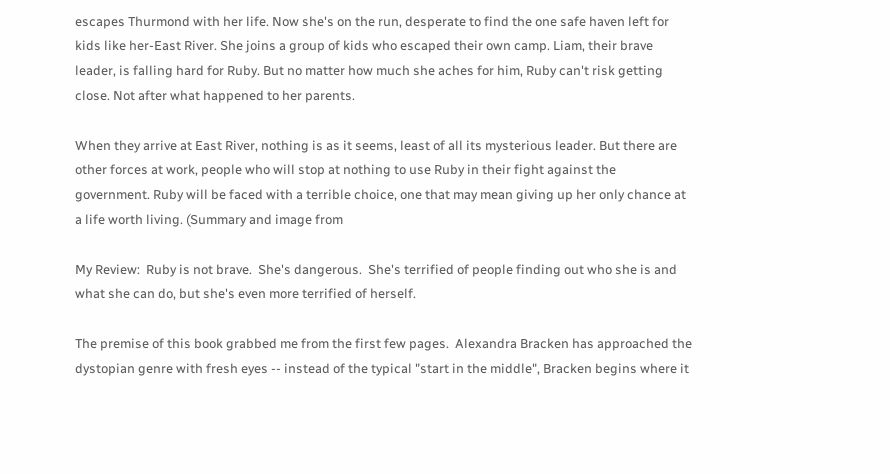escapes Thurmond with her life. Now she's on the run, desperate to find the one safe haven left for kids like her-East River. She joins a group of kids who escaped their own camp. Liam, their brave leader, is falling hard for Ruby. But no matter how much she aches for him, Ruby can't risk getting close. Not after what happened to her parents.

When they arrive at East River, nothing is as it seems, least of all its mysterious leader. But there are other forces at work, people who will stop at nothing to use Ruby in their fight against the government. Ruby will be faced with a terrible choice, one that may mean giving up her only chance at a life worth living. (Summary and image from

My Review:  Ruby is not brave.  She's dangerous.  She's terrified of people finding out who she is and what she can do, but she's even more terrified of herself.

The premise of this book grabbed me from the first few pages.  Alexandra Bracken has approached the dystopian genre with fresh eyes -- instead of the typical "start in the middle", Bracken begins where it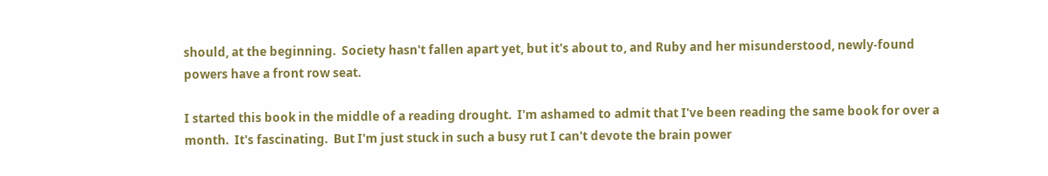should, at the beginning.  Society hasn't fallen apart yet, but it's about to, and Ruby and her misunderstood, newly-found powers have a front row seat.

I started this book in the middle of a reading drought.  I'm ashamed to admit that I've been reading the same book for over a month.  It's fascinating.  But I'm just stuck in such a busy rut I can't devote the brain power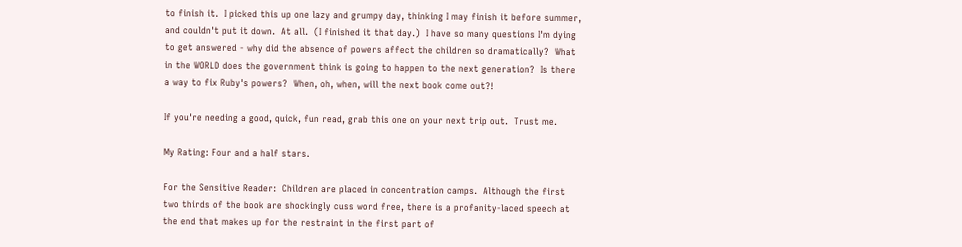to finish it.  I picked this up one lazy and grumpy day, thinking I may finish it before summer, and couldn't put it down.  At all.  (I finished it that day.)  I have so many questions I'm dying to get answered - why did the absence of powers affect the children so dramatically?  What in the WORLD does the government think is going to happen to the next generation?  Is there a way to fix Ruby's powers?  When, oh, when, will the next book come out?!

If you're needing a good, quick, fun read, grab this one on your next trip out.  Trust me.

My Rating: Four and a half stars.

For the Sensitive Reader:  Children are placed in concentration camps.  Although the first two thirds of the book are shockingly cuss word free, there is a profanity-laced speech at the end that makes up for the restraint in the first part of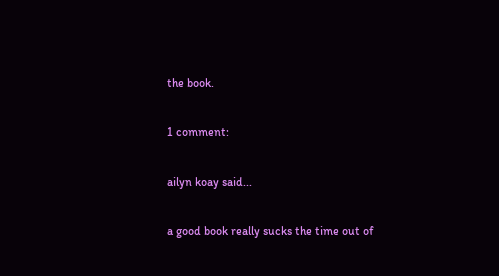the book.

1 comment:

ailyn koay said...

a good book really sucks the time out of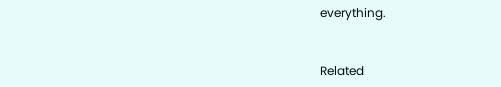everything.


Related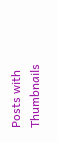Posts with Thumbnails